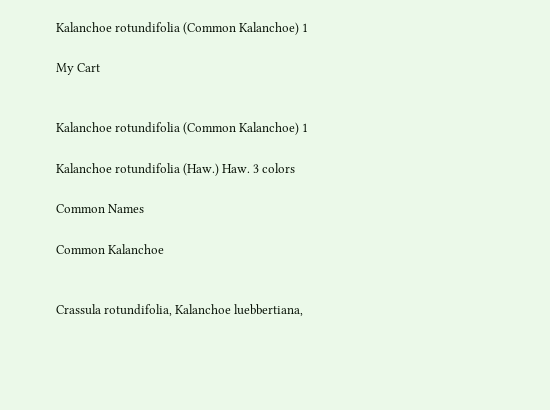Kalanchoe rotundifolia (Common Kalanchoe) 1

My Cart


Kalanchoe rotundifolia (Common Kalanchoe) 1

Kalanchoe rotundifolia (Haw.) Haw. 3 colors

Common Names

Common Kalanchoe


Crassula rotundifolia, Kalanchoe luebbertiana,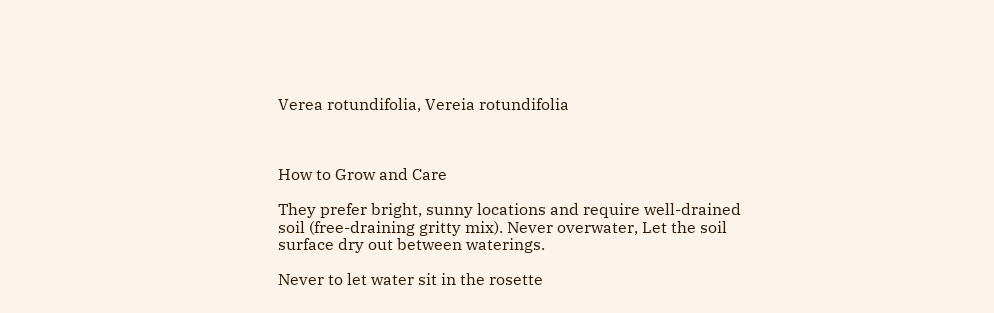Verea rotundifolia, Vereia rotundifolia



How to Grow and Care

They prefer bright, sunny locations and require well-drained soil (free-draining gritty mix). Never overwater, Let the soil surface dry out between waterings.

Never to let water sit in the rosette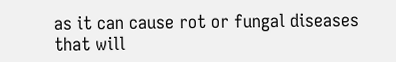as it can cause rot or fungal diseases that will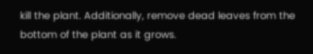kill the plant. Additionally, remove dead leaves from the bottom of the plant as it grows.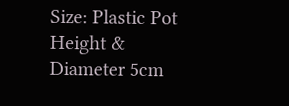Size: Plastic Pot Height & Diameter 5cm